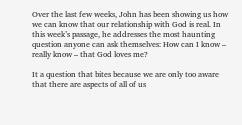Over the last few weeks, John has been showing us how we can know that our relationship with God is real. In this week’s passage, he addresses the most haunting question anyone can ask themselves: How can I know – really know – that God loves me?

It a question that bites because we are only too aware that there are aspects of all of us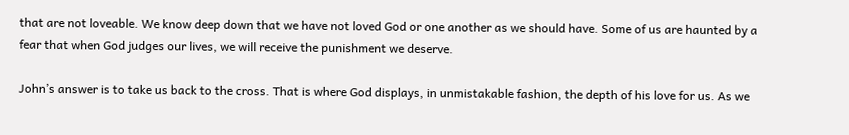that are not loveable. We know deep down that we have not loved God or one another as we should have. Some of us are haunted by a fear that when God judges our lives, we will receive the punishment we deserve.

John’s answer is to take us back to the cross. That is where God displays, in unmistakable fashion, the depth of his love for us. As we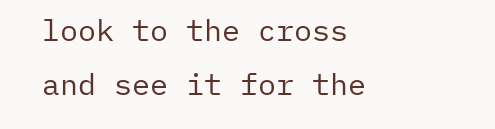look to the cross and see it for the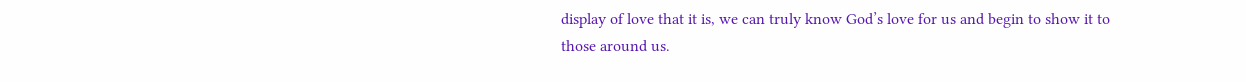display of love that it is, we can truly know God’s love for us and begin to show it to those around us.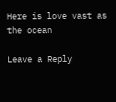Here is love vast as the ocean

Leave a Reply